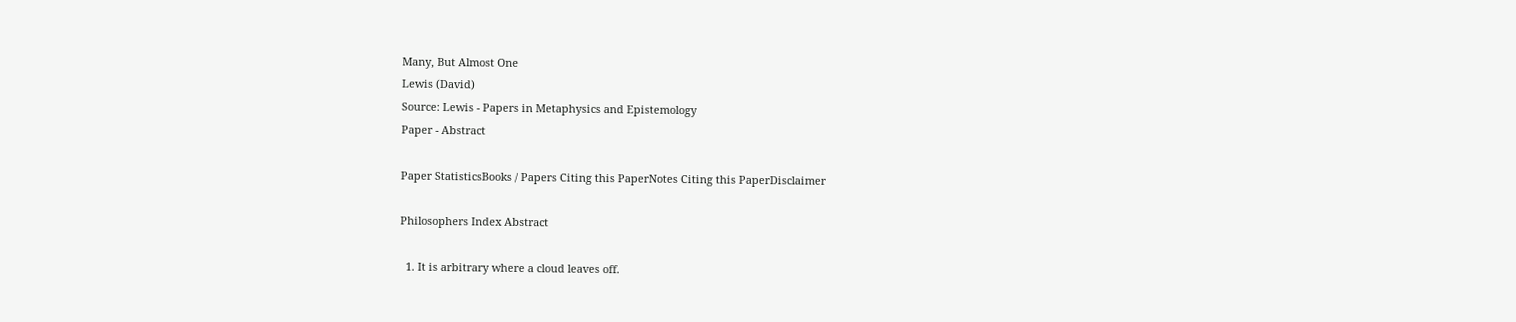Many, But Almost One
Lewis (David)
Source: Lewis - Papers in Metaphysics and Epistemology
Paper - Abstract

Paper StatisticsBooks / Papers Citing this PaperNotes Citing this PaperDisclaimer

Philosophers Index Abstract

  1. It is arbitrary where a cloud leaves off.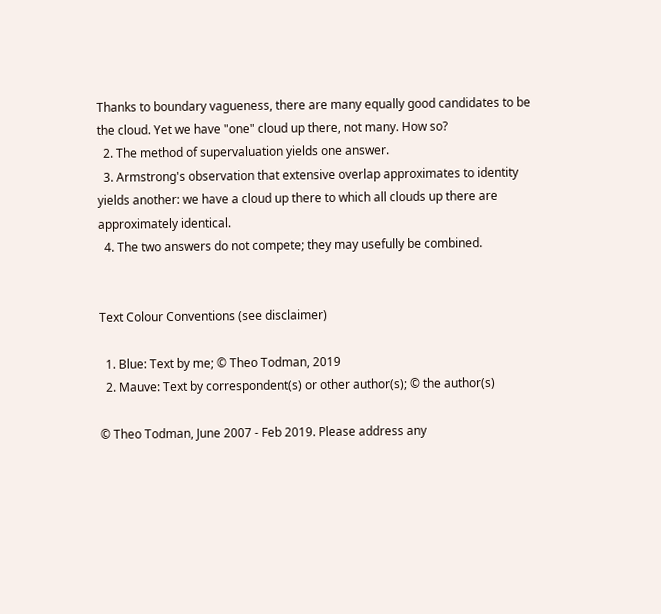Thanks to boundary vagueness, there are many equally good candidates to be the cloud. Yet we have "one" cloud up there, not many. How so?
  2. The method of supervaluation yields one answer.
  3. Armstrong's observation that extensive overlap approximates to identity yields another: we have a cloud up there to which all clouds up there are approximately identical.
  4. The two answers do not compete; they may usefully be combined.


Text Colour Conventions (see disclaimer)

  1. Blue: Text by me; © Theo Todman, 2019
  2. Mauve: Text by correspondent(s) or other author(s); © the author(s)

© Theo Todman, June 2007 - Feb 2019. Please address any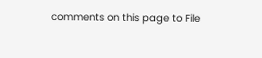comments on this page to File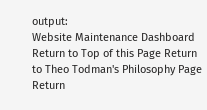output:
Website Maintenance Dashboard
Return to Top of this Page Return to Theo Todman's Philosophy Page Return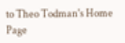to Theo Todman's Home Page